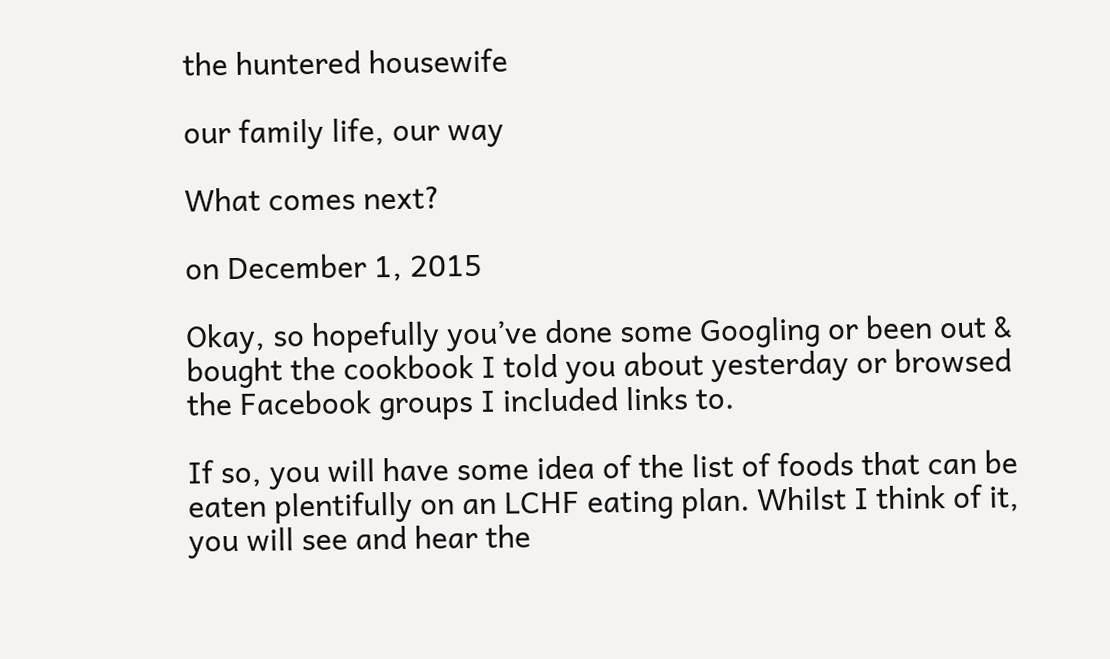the huntered housewife

our family life, our way

What comes next?

on December 1, 2015

Okay, so hopefully you’ve done some Googling or been out & bought the cookbook I told you about yesterday or browsed the Facebook groups I included links to.

If so, you will have some idea of the list of foods that can be eaten plentifully on an LCHF eating plan. Whilst I think of it, you will see and hear the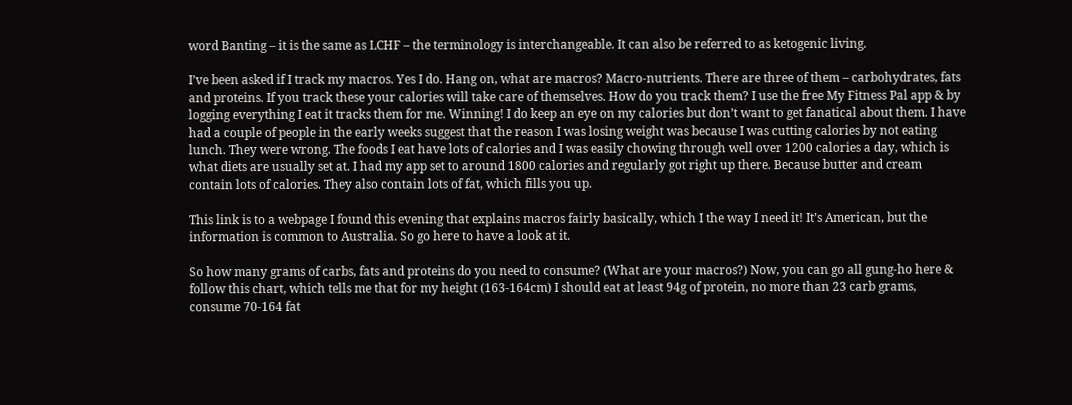word Banting – it is the same as LCHF – the terminology is interchangeable. It can also be referred to as ketogenic living.

I’ve been asked if I track my macros. Yes I do. Hang on, what are macros? Macro-nutrients. There are three of them – carbohydrates, fats and proteins. If you track these your calories will take care of themselves. How do you track them? I use the free My Fitness Pal app & by logging everything I eat it tracks them for me. Winning! I do keep an eye on my calories but don’t want to get fanatical about them. I have had a couple of people in the early weeks suggest that the reason I was losing weight was because I was cutting calories by not eating lunch. They were wrong. The foods I eat have lots of calories and I was easily chowing through well over 1200 calories a day, which is what diets are usually set at. I had my app set to around 1800 calories and regularly got right up there. Because butter and cream contain lots of calories. They also contain lots of fat, which fills you up.

This link is to a webpage I found this evening that explains macros fairly basically, which I the way I need it! It’s American, but the information is common to Australia. So go here to have a look at it.

So how many grams of carbs, fats and proteins do you need to consume? (What are your macros?) Now, you can go all gung-ho here & follow this chart, which tells me that for my height (163-164cm) I should eat at least 94g of protein, no more than 23 carb grams, consume 70-164 fat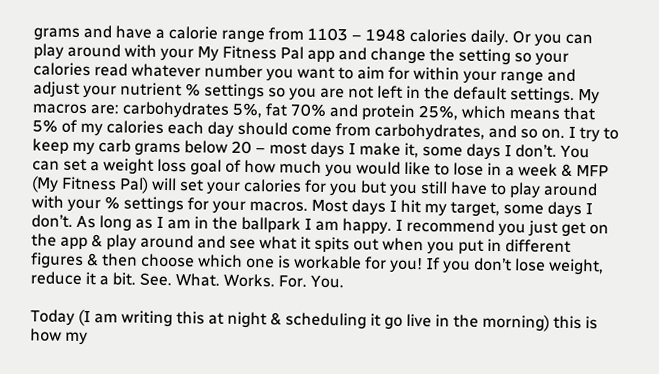grams and have a calorie range from 1103 – 1948 calories daily. Or you can play around with your My Fitness Pal app and change the setting so your calories read whatever number you want to aim for within your range and adjust your nutrient % settings so you are not left in the default settings. My macros are: carbohydrates 5%, fat 70% and protein 25%, which means that 5% of my calories each day should come from carbohydrates, and so on. I try to keep my carb grams below 20 – most days I make it, some days I don’t. You can set a weight loss goal of how much you would like to lose in a week & MFP (My Fitness Pal) will set your calories for you but you still have to play around with your % settings for your macros. Most days I hit my target, some days I don’t. As long as I am in the ballpark I am happy. I recommend you just get on the app & play around and see what it spits out when you put in different figures & then choose which one is workable for you! If you don’t lose weight, reduce it a bit. See. What. Works. For. You.

Today (I am writing this at night & scheduling it go live in the morning) this is how my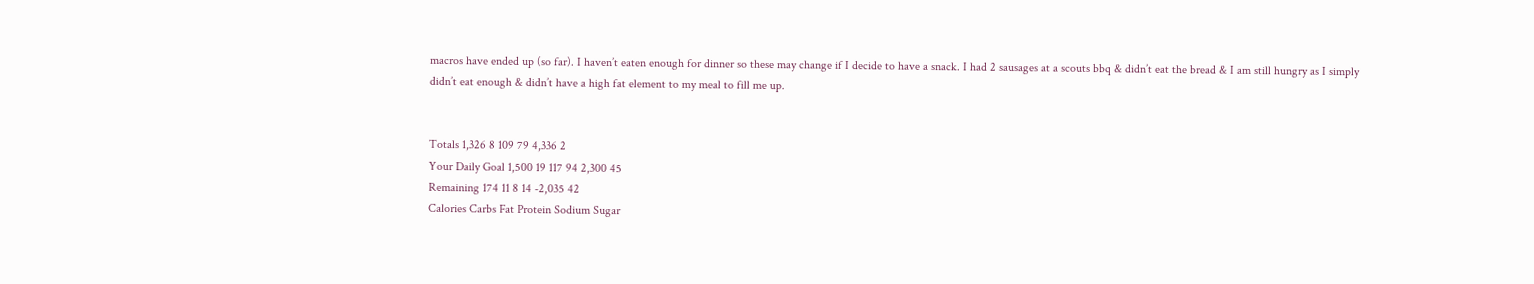macros have ended up (so far). I haven’t eaten enough for dinner so these may change if I decide to have a snack. I had 2 sausages at a scouts bbq & didn’t eat the bread & I am still hungry as I simply didn’t eat enough & didn’t have a high fat element to my meal to fill me up.


Totals 1,326 8 109 79 4,336 2
Your Daily Goal 1,500 19 117 94 2,300 45
Remaining 174 11 8 14 -2,035 42
Calories Carbs Fat Protein Sodium Sugar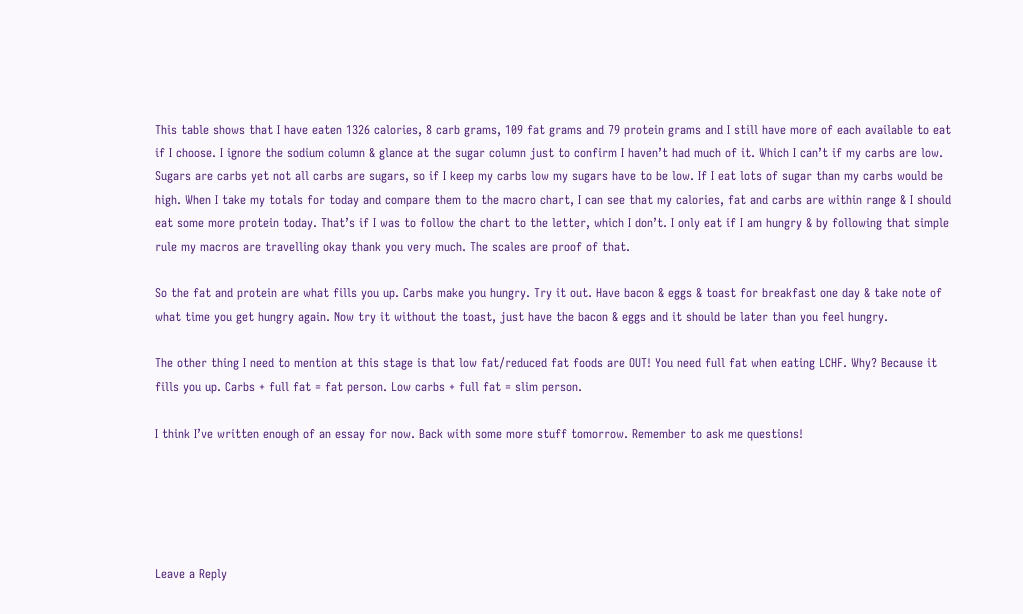This table shows that I have eaten 1326 calories, 8 carb grams, 109 fat grams and 79 protein grams and I still have more of each available to eat if I choose. I ignore the sodium column & glance at the sugar column just to confirm I haven’t had much of it. Which I can’t if my carbs are low. Sugars are carbs yet not all carbs are sugars, so if I keep my carbs low my sugars have to be low. If I eat lots of sugar than my carbs would be high. When I take my totals for today and compare them to the macro chart, I can see that my calories, fat and carbs are within range & I should eat some more protein today. That’s if I was to follow the chart to the letter, which I don’t. I only eat if I am hungry & by following that simple rule my macros are travelling okay thank you very much. The scales are proof of that.

So the fat and protein are what fills you up. Carbs make you hungry. Try it out. Have bacon & eggs & toast for breakfast one day & take note of what time you get hungry again. Now try it without the toast, just have the bacon & eggs and it should be later than you feel hungry.

The other thing I need to mention at this stage is that low fat/reduced fat foods are OUT! You need full fat when eating LCHF. Why? Because it fills you up. Carbs + full fat = fat person. Low carbs + full fat = slim person.

I think I’ve written enough of an essay for now. Back with some more stuff tomorrow. Remember to ask me questions!





Leave a Reply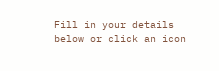Fill in your details below or click an icon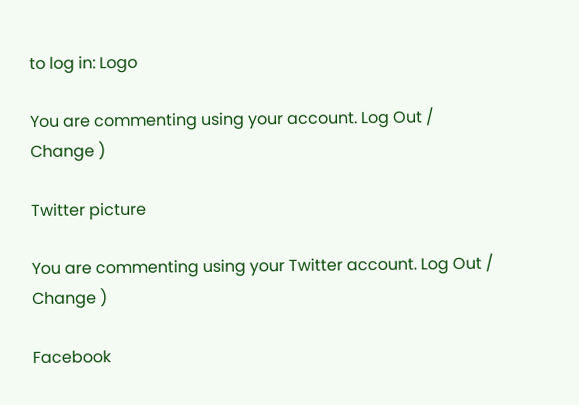to log in: Logo

You are commenting using your account. Log Out / Change )

Twitter picture

You are commenting using your Twitter account. Log Out / Change )

Facebook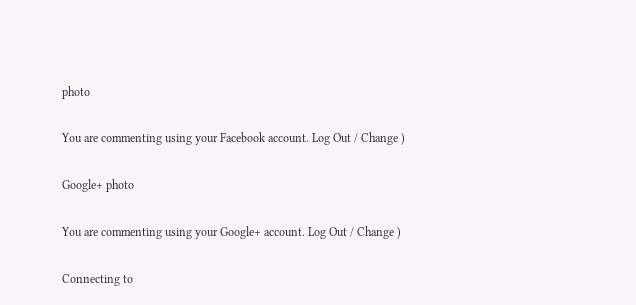photo

You are commenting using your Facebook account. Log Out / Change )

Google+ photo

You are commenting using your Google+ account. Log Out / Change )

Connecting to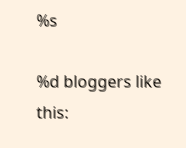%s

%d bloggers like this: